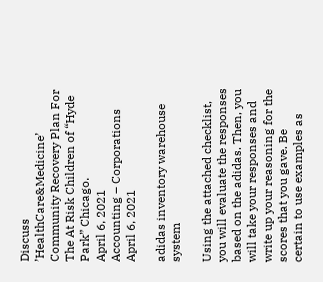Discuss ’HealthCare&Medicine’ Community Recovery Plan For The At Risk Children of “Hyde Park” Chicago.
April 6, 2021
Accounting – Corporations
April 6, 2021

adidas inventory warehouse system

Using the attached checklist, you will evaluate the responses based on the adidas. Then, you will take your responses and write up your reasoning for the scores that you gave. Be certain to use examples as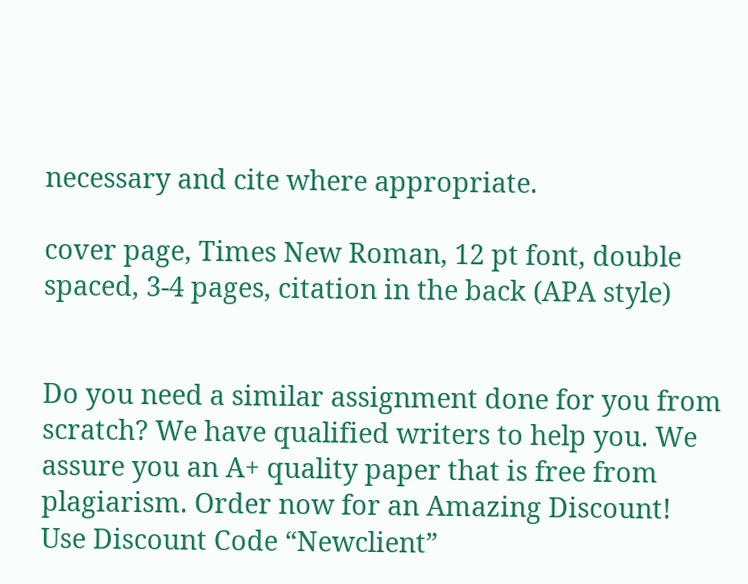necessary and cite where appropriate.

cover page, Times New Roman, 12 pt font, double spaced, 3-4 pages, citation in the back (APA style)


Do you need a similar assignment done for you from scratch? We have qualified writers to help you. We assure you an A+ quality paper that is free from plagiarism. Order now for an Amazing Discount!
Use Discount Code “Newclient”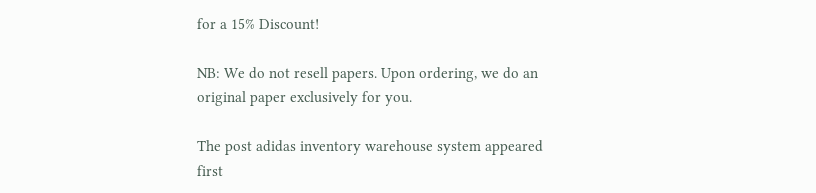for a 15% Discount!

NB: We do not resell papers. Upon ordering, we do an original paper exclusively for you.

The post adidas inventory warehouse system appeared first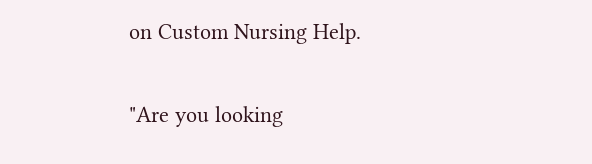on Custom Nursing Help.

"Are you looking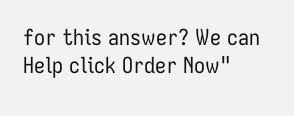for this answer? We can Help click Order Now"